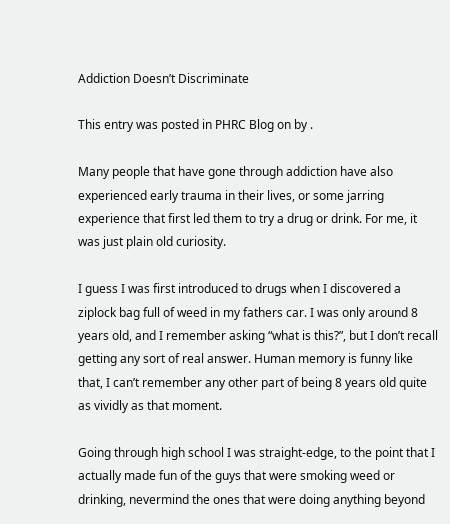Addiction Doesn’t Discriminate

This entry was posted in PHRC Blog on by .

Many people that have gone through addiction have also experienced early trauma in their lives, or some jarring experience that first led them to try a drug or drink. For me, it was just plain old curiosity.

I guess I was first introduced to drugs when I discovered a ziplock bag full of weed in my fathers car. I was only around 8 years old, and I remember asking “what is this?”, but I don’t recall getting any sort of real answer. Human memory is funny like that, I can’t remember any other part of being 8 years old quite as vividly as that moment.

Going through high school I was straight-edge, to the point that I actually made fun of the guys that were smoking weed or drinking, nevermind the ones that were doing anything beyond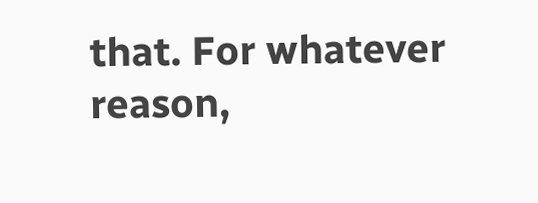that. For whatever reason,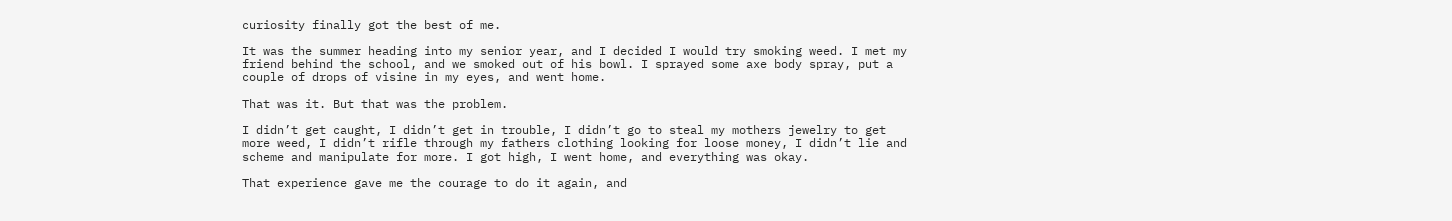curiosity finally got the best of me.

It was the summer heading into my senior year, and I decided I would try smoking weed. I met my friend behind the school, and we smoked out of his bowl. I sprayed some axe body spray, put a couple of drops of visine in my eyes, and went home.

That was it. But that was the problem.

I didn’t get caught, I didn’t get in trouble, I didn’t go to steal my mothers jewelry to get more weed, I didn’t rifle through my fathers clothing looking for loose money, I didn’t lie and scheme and manipulate for more. I got high, I went home, and everything was okay.

That experience gave me the courage to do it again, and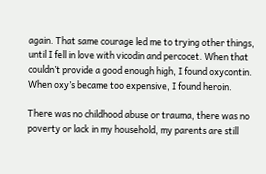again. That same courage led me to trying other things, until I fell in love with vicodin and percocet. When that couldn’t provide a good enough high, I found oxycontin. When oxy’s became too expensive, I found heroin.

There was no childhood abuse or trauma, there was no poverty or lack in my household, my parents are still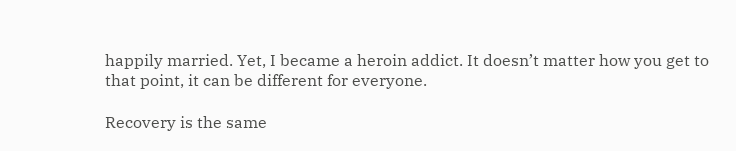happily married. Yet, I became a heroin addict. It doesn’t matter how you get to that point, it can be different for everyone.

Recovery is the same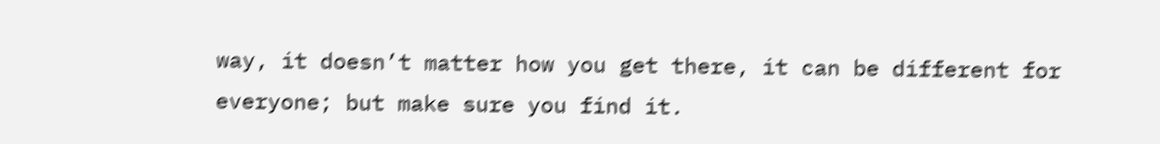way, it doesn’t matter how you get there, it can be different for everyone; but make sure you find it.